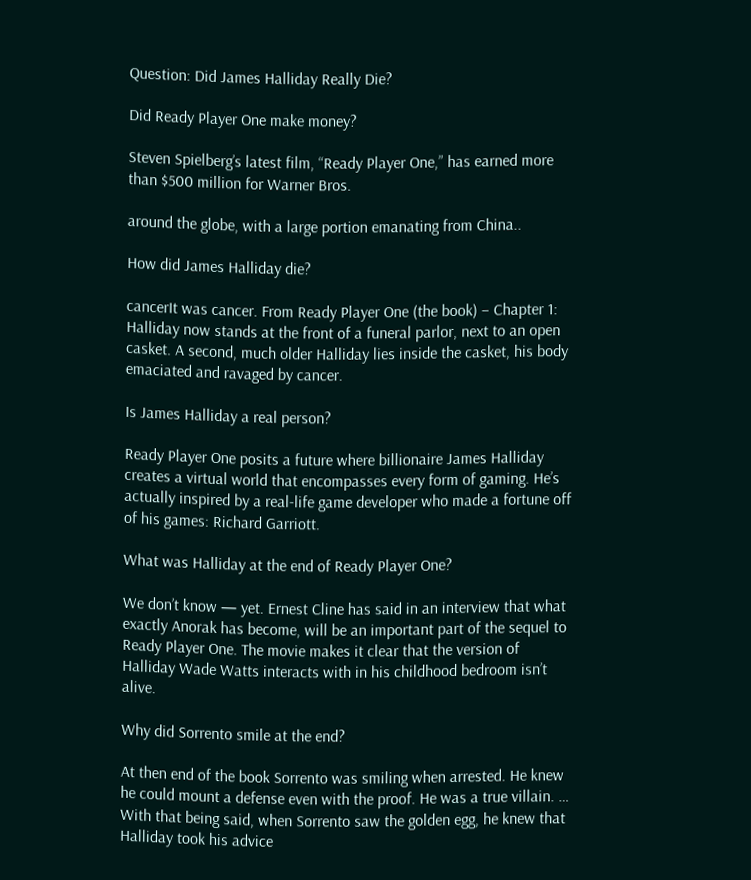Question: Did James Halliday Really Die?

Did Ready Player One make money?

Steven Spielberg’s latest film, “Ready Player One,” has earned more than $500 million for Warner Bros.

around the globe, with a large portion emanating from China..

How did James Halliday die?

cancerIt was cancer. From Ready Player One (the book) – Chapter 1: Halliday now stands at the front of a funeral parlor, next to an open casket. A second, much older Halliday lies inside the casket, his body emaciated and ravaged by cancer.

Is James Halliday a real person?

Ready Player One posits a future where billionaire James Halliday creates a virtual world that encompasses every form of gaming. He’s actually inspired by a real-life game developer who made a fortune off of his games: Richard Garriott.

What was Halliday at the end of Ready Player One?

We don’t know — yet. Ernest Cline has said in an interview that what exactly Anorak has become, will be an important part of the sequel to Ready Player One. The movie makes it clear that the version of Halliday Wade Watts interacts with in his childhood bedroom isn’t alive.

Why did Sorrento smile at the end?

At then end of the book Sorrento was smiling when arrested. He knew he could mount a defense even with the proof. He was a true villain. … With that being said, when Sorrento saw the golden egg, he knew that Halliday took his advice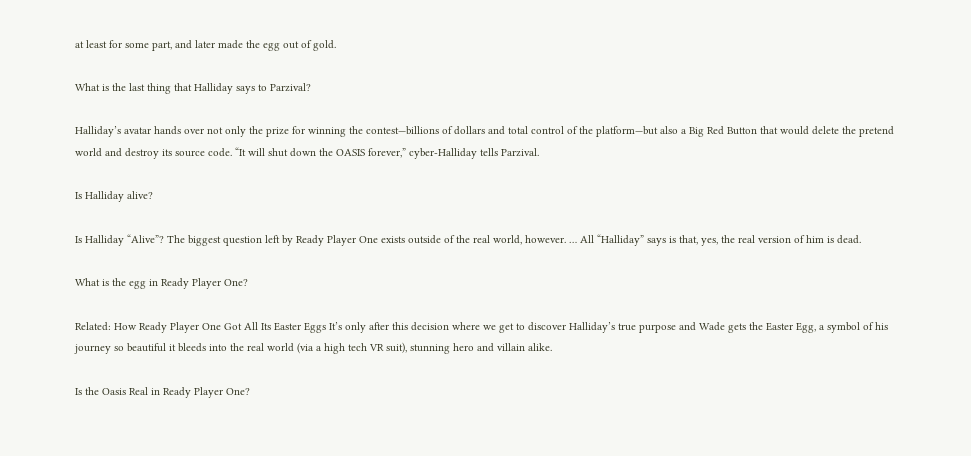at least for some part, and later made the egg out of gold.

What is the last thing that Halliday says to Parzival?

Halliday’s avatar hands over not only the prize for winning the contest—billions of dollars and total control of the platform—but also a Big Red Button that would delete the pretend world and destroy its source code. “It will shut down the OASIS forever,” cyber-Halliday tells Parzival.

Is Halliday alive?

Is Halliday “Alive”? The biggest question left by Ready Player One exists outside of the real world, however. … All “Halliday” says is that, yes, the real version of him is dead.

What is the egg in Ready Player One?

Related: How Ready Player One Got All Its Easter Eggs It’s only after this decision where we get to discover Halliday’s true purpose and Wade gets the Easter Egg, a symbol of his journey so beautiful it bleeds into the real world (via a high tech VR suit), stunning hero and villain alike.

Is the Oasis Real in Ready Player One?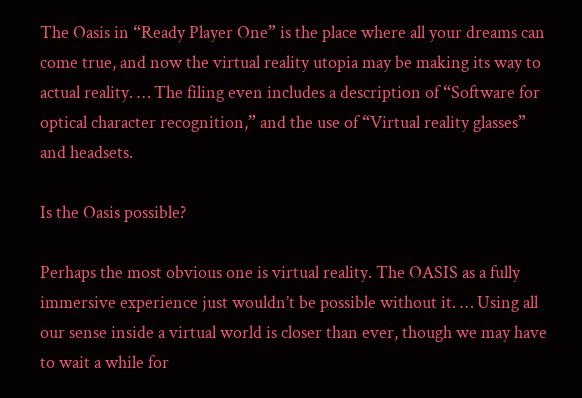The Oasis in “Ready Player One” is the place where all your dreams can come true, and now the virtual reality utopia may be making its way to actual reality. … The filing even includes a description of “Software for optical character recognition,” and the use of “Virtual reality glasses” and headsets.

Is the Oasis possible?

Perhaps the most obvious one is virtual reality. The OASIS as a fully immersive experience just wouldn’t be possible without it. … Using all our sense inside a virtual world is closer than ever, though we may have to wait a while for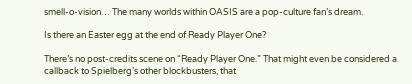smell-o-vision… The many worlds within OASIS are a pop-culture fan’s dream.

Is there an Easter egg at the end of Ready Player One?

There’s no post-credits scene on “Ready Player One.” That might even be considered a callback to Spielberg’s other blockbusters, that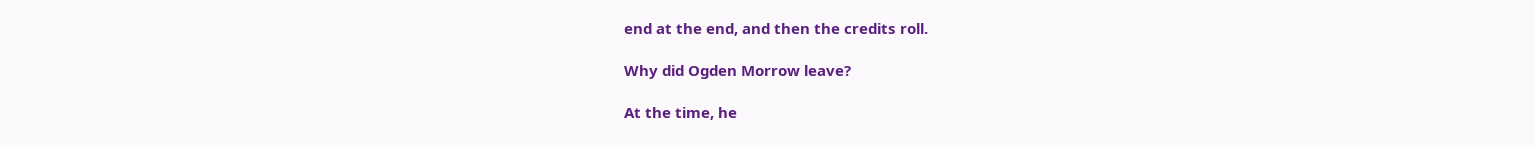end at the end, and then the credits roll.

Why did Ogden Morrow leave?

At the time, he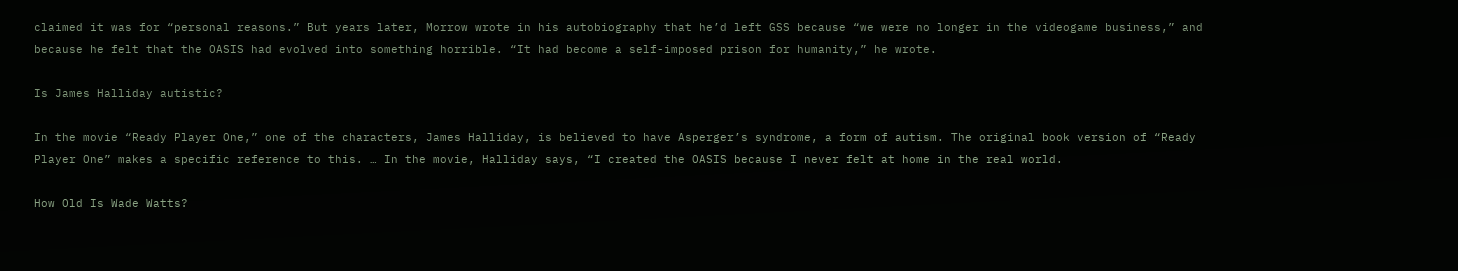claimed it was for “personal reasons.” But years later, Morrow wrote in his autobiography that he’d left GSS because “we were no longer in the videogame business,” and because he felt that the OASIS had evolved into something horrible. “It had become a self-imposed prison for humanity,” he wrote.

Is James Halliday autistic?

In the movie “Ready Player One,” one of the characters, James Halliday, is believed to have Asperger’s syndrome, a form of autism. The original book version of “Ready Player One” makes a specific reference to this. … In the movie, Halliday says, “I created the OASIS because I never felt at home in the real world.

How Old Is Wade Watts?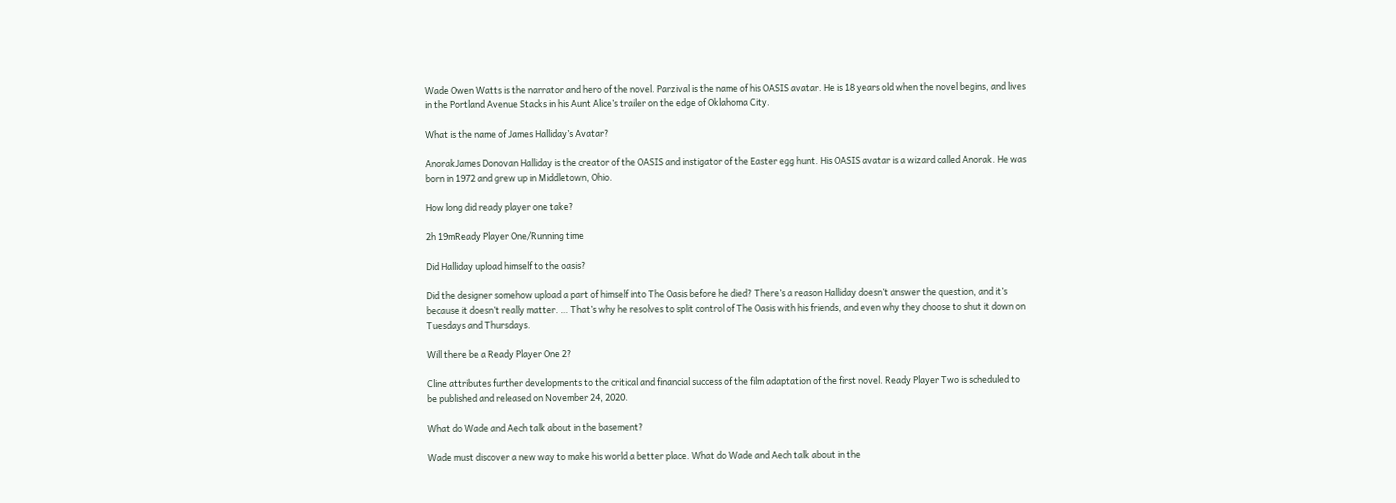Wade Owen Watts is the narrator and hero of the novel. Parzival is the name of his OASIS avatar. He is 18 years old when the novel begins, and lives in the Portland Avenue Stacks in his Aunt Alice’s trailer on the edge of Oklahoma City.

What is the name of James Halliday’s Avatar?

AnorakJames Donovan Halliday is the creator of the OASIS and instigator of the Easter egg hunt. His OASIS avatar is a wizard called Anorak. He was born in 1972 and grew up in Middletown, Ohio.

How long did ready player one take?

2h 19mReady Player One/Running time

Did Halliday upload himself to the oasis?

Did the designer somehow upload a part of himself into The Oasis before he died? There’s a reason Halliday doesn’t answer the question, and it’s because it doesn’t really matter. … That’s why he resolves to split control of The Oasis with his friends, and even why they choose to shut it down on Tuesdays and Thursdays.

Will there be a Ready Player One 2?

Cline attributes further developments to the critical and financial success of the film adaptation of the first novel. Ready Player Two is scheduled to be published and released on November 24, 2020.

What do Wade and Aech talk about in the basement?

Wade must discover a new way to make his world a better place. What do Wade and Aech talk about in the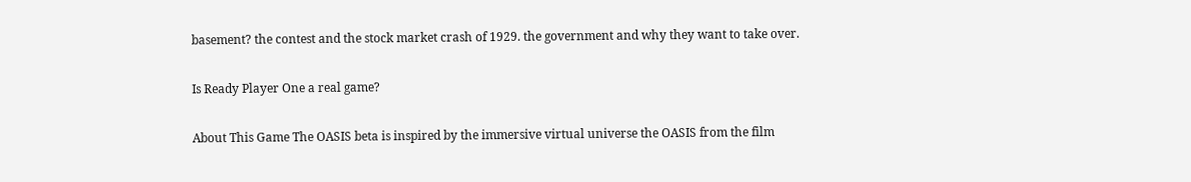basement? the contest and the stock market crash of 1929. the government and why they want to take over.

Is Ready Player One a real game?

About This Game The OASIS beta is inspired by the immersive virtual universe the OASIS from the film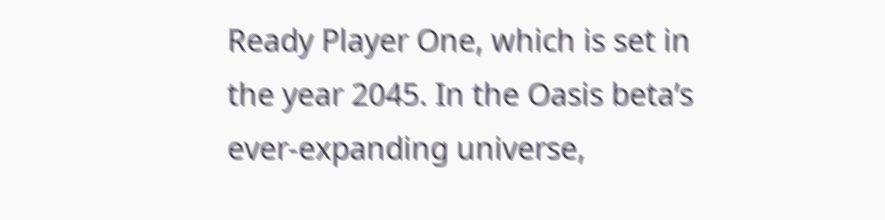Ready Player One, which is set in the year 2045. In the Oasis beta’s ever-expanding universe,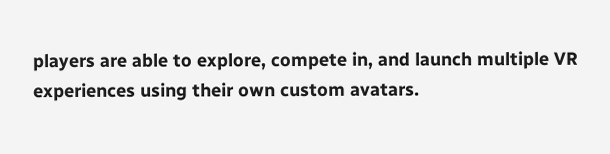players are able to explore, compete in, and launch multiple VR experiences using their own custom avatars.